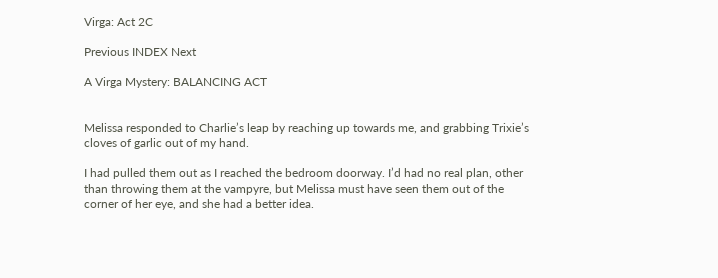Virga: Act 2C

Previous INDEX Next

A Virga Mystery: BALANCING ACT


Melissa responded to Charlie’s leap by reaching up towards me, and grabbing Trixie’s cloves of garlic out of my hand.

I had pulled them out as I reached the bedroom doorway. I’d had no real plan, other than throwing them at the vampyre, but Melissa must have seen them out of the corner of her eye, and she had a better idea.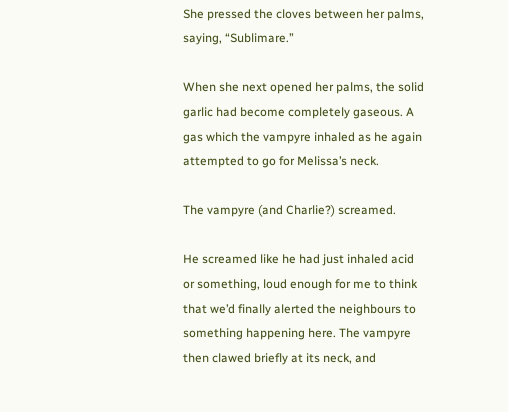She pressed the cloves between her palms, saying, “Sublimare.”

When she next opened her palms, the solid garlic had become completely gaseous. A gas which the vampyre inhaled as he again attempted to go for Melissa’s neck.

The vampyre (and Charlie?) screamed.

He screamed like he had just inhaled acid or something, loud enough for me to think that we’d finally alerted the neighbours to something happening here. The vampyre then clawed briefly at its neck, and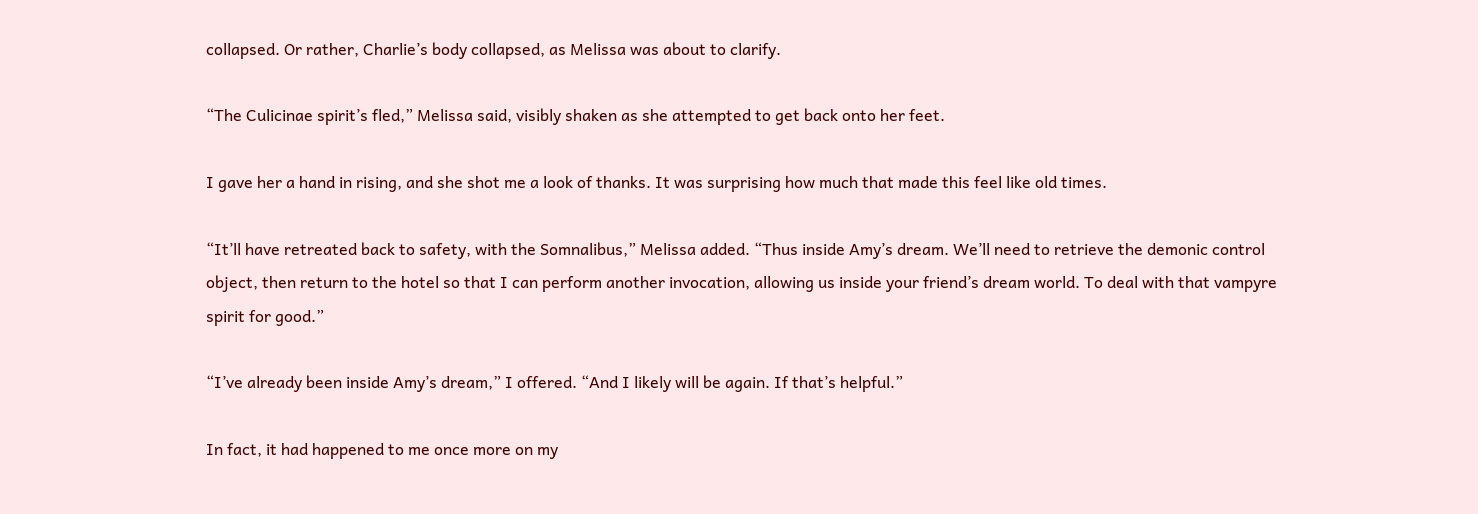collapsed. Or rather, Charlie’s body collapsed, as Melissa was about to clarify.

“The Culicinae spirit’s fled,” Melissa said, visibly shaken as she attempted to get back onto her feet.

I gave her a hand in rising, and she shot me a look of thanks. It was surprising how much that made this feel like old times.

“It’ll have retreated back to safety, with the Somnalibus,” Melissa added. “Thus inside Amy’s dream. We’ll need to retrieve the demonic control object, then return to the hotel so that I can perform another invocation, allowing us inside your friend’s dream world. To deal with that vampyre spirit for good.”

“I’ve already been inside Amy’s dream,” I offered. “And I likely will be again. If that’s helpful.”

In fact, it had happened to me once more on my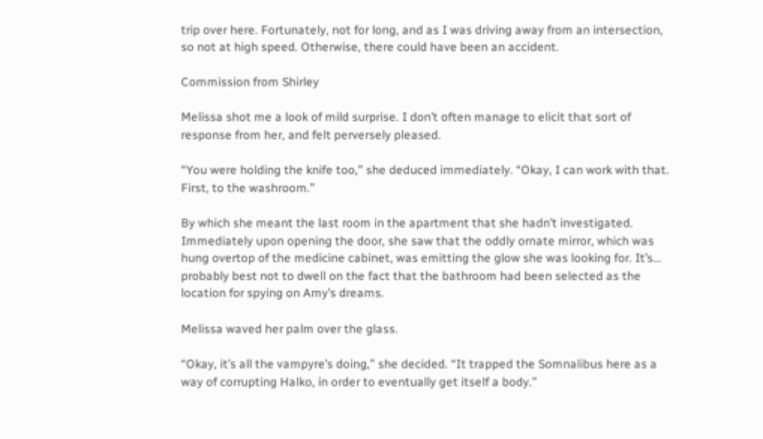trip over here. Fortunately, not for long, and as I was driving away from an intersection, so not at high speed. Otherwise, there could have been an accident.

Commission from Shirley

Melissa shot me a look of mild surprise. I don’t often manage to elicit that sort of response from her, and felt perversely pleased.

“You were holding the knife too,” she deduced immediately. “Okay, I can work with that. First, to the washroom.”

By which she meant the last room in the apartment that she hadn’t investigated. Immediately upon opening the door, she saw that the oddly ornate mirror, which was hung overtop of the medicine cabinet, was emitting the glow she was looking for. It’s… probably best not to dwell on the fact that the bathroom had been selected as the location for spying on Amy’s dreams.

Melissa waved her palm over the glass.

“Okay, it’s all the vampyre’s doing,” she decided. “It trapped the Somnalibus here as a way of corrupting Halko, in order to eventually get itself a body.”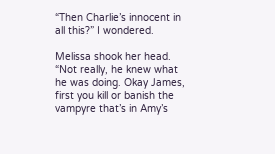“Then Charlie’s innocent in all this?” I wondered.

Melissa shook her head. “Not really, he knew what he was doing. Okay James, first you kill or banish the vampyre that’s in Amy’s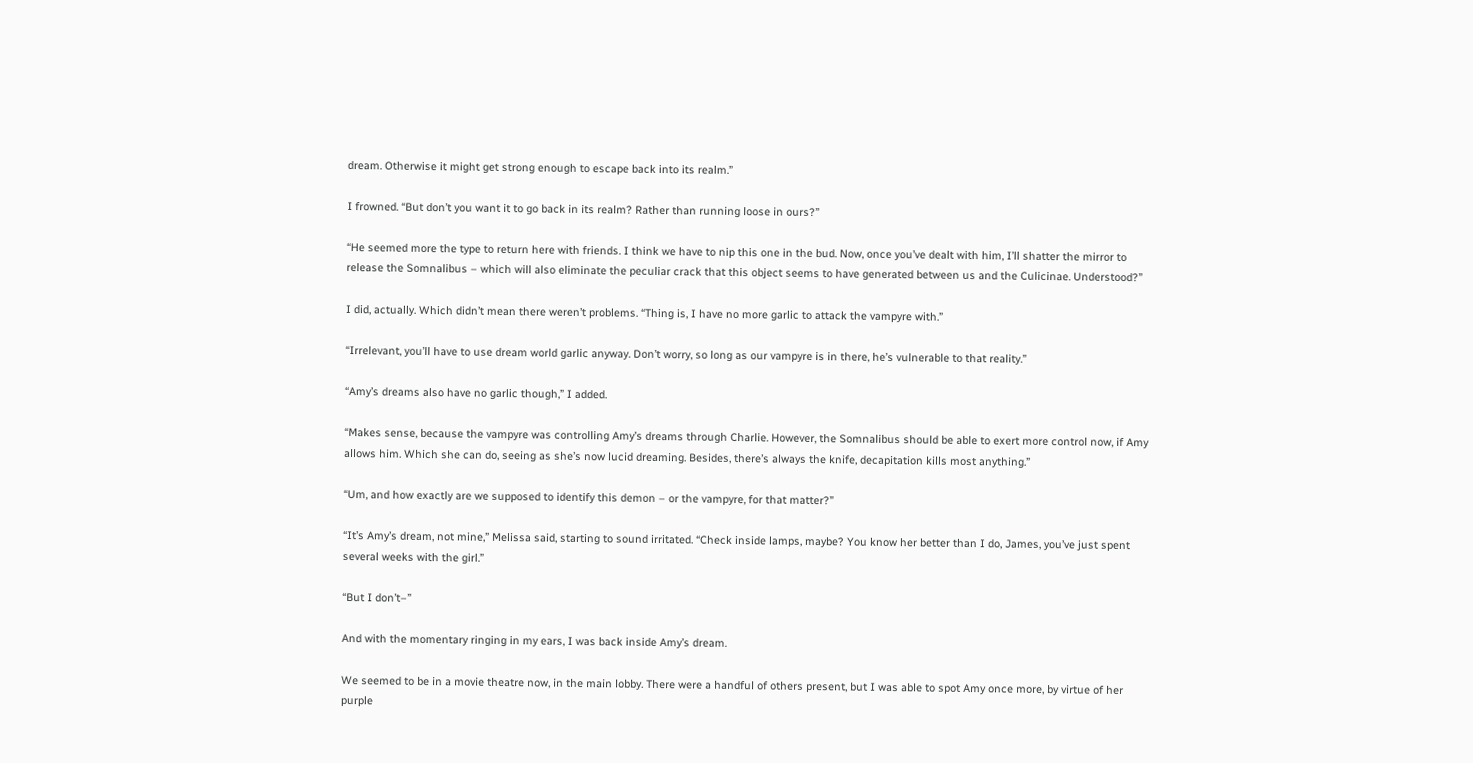dream. Otherwise it might get strong enough to escape back into its realm.”

I frowned. “But don’t you want it to go back in its realm? Rather than running loose in ours?”

“He seemed more the type to return here with friends. I think we have to nip this one in the bud. Now, once you’ve dealt with him, I’ll shatter the mirror to release the Somnalibus – which will also eliminate the peculiar crack that this object seems to have generated between us and the Culicinae. Understood?”

I did, actually. Which didn’t mean there weren’t problems. “Thing is, I have no more garlic to attack the vampyre with.”

“Irrelevant, you’ll have to use dream world garlic anyway. Don’t worry, so long as our vampyre is in there, he’s vulnerable to that reality.”

“Amy’s dreams also have no garlic though,” I added.

“Makes sense, because the vampyre was controlling Amy’s dreams through Charlie. However, the Somnalibus should be able to exert more control now, if Amy allows him. Which she can do, seeing as she’s now lucid dreaming. Besides, there’s always the knife, decapitation kills most anything.”

“Um, and how exactly are we supposed to identify this demon – or the vampyre, for that matter?”

“It’s Amy’s dream, not mine,” Melissa said, starting to sound irritated. “Check inside lamps, maybe? You know her better than I do, James, you’ve just spent several weeks with the girl.”

“But I don’t–”

And with the momentary ringing in my ears, I was back inside Amy’s dream.

We seemed to be in a movie theatre now, in the main lobby. There were a handful of others present, but I was able to spot Amy once more, by virtue of her purple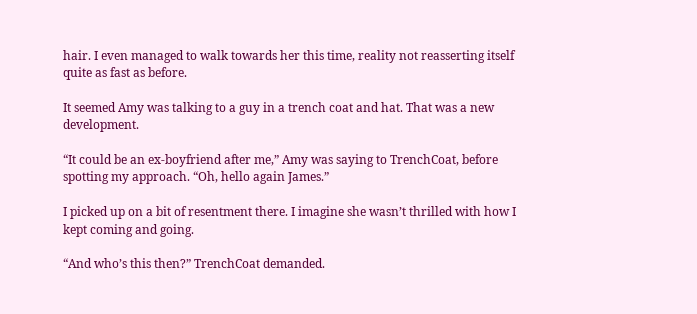hair. I even managed to walk towards her this time, reality not reasserting itself quite as fast as before.

It seemed Amy was talking to a guy in a trench coat and hat. That was a new development.

“It could be an ex-boyfriend after me,” Amy was saying to TrenchCoat, before spotting my approach. “Oh, hello again James.”

I picked up on a bit of resentment there. I imagine she wasn’t thrilled with how I kept coming and going.

“And who’s this then?” TrenchCoat demanded.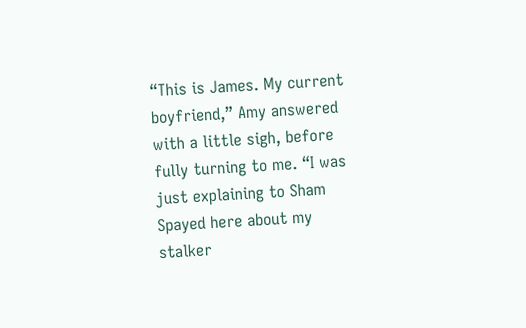“This is James. My current boyfriend,” Amy answered with a little sigh, before fully turning to me. “I was just explaining to Sham Spayed here about my stalker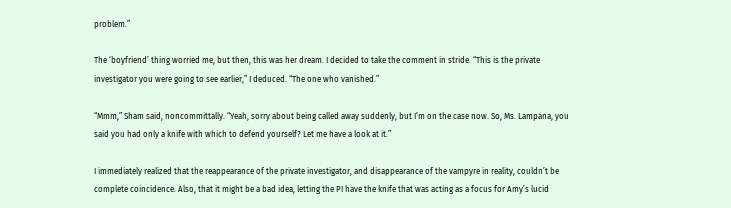problem.”

The ‘boyfriend’ thing worried me, but then, this was her dream. I decided to take the comment in stride. “This is the private investigator you were going to see earlier,” I deduced. “The one who vanished.”

“Mmm,” Sham said, noncommittally. “Yeah, sorry about being called away suddenly, but I’m on the case now. So, Ms. Lampana, you said you had only a knife with which to defend yourself? Let me have a look at it.”

I immediately realized that the reappearance of the private investigator, and disappearance of the vampyre in reality, couldn’t be complete coincidence. Also, that it might be a bad idea, letting the PI have the knife that was acting as a focus for Amy’s lucid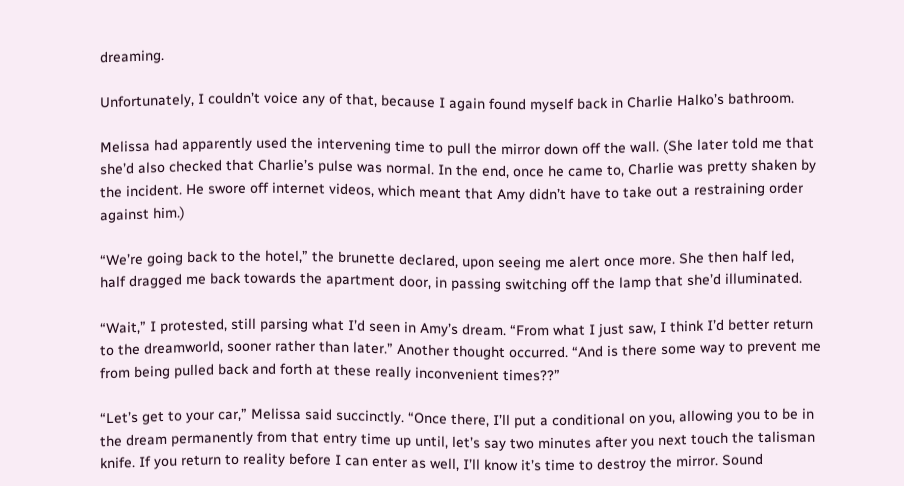dreaming.

Unfortunately, I couldn’t voice any of that, because I again found myself back in Charlie Halko’s bathroom.

Melissa had apparently used the intervening time to pull the mirror down off the wall. (She later told me that she’d also checked that Charlie’s pulse was normal. In the end, once he came to, Charlie was pretty shaken by the incident. He swore off internet videos, which meant that Amy didn’t have to take out a restraining order against him.)

“We’re going back to the hotel,” the brunette declared, upon seeing me alert once more. She then half led, half dragged me back towards the apartment door, in passing switching off the lamp that she’d illuminated.

“Wait,” I protested, still parsing what I’d seen in Amy’s dream. “From what I just saw, I think I’d better return to the dreamworld, sooner rather than later.” Another thought occurred. “And is there some way to prevent me from being pulled back and forth at these really inconvenient times??”

“Let’s get to your car,” Melissa said succinctly. “Once there, I’ll put a conditional on you, allowing you to be in the dream permanently from that entry time up until, let’s say two minutes after you next touch the talisman knife. If you return to reality before I can enter as well, I’ll know it’s time to destroy the mirror. Sound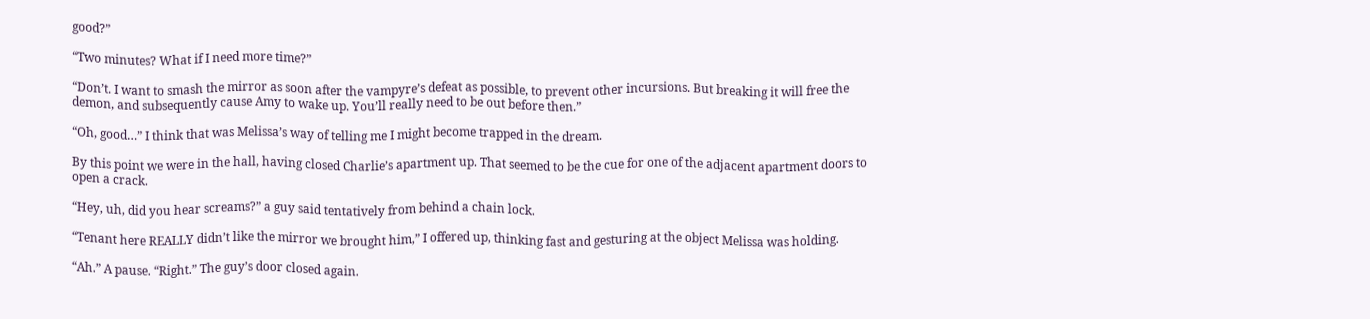good?”

“Two minutes? What if I need more time?”

“Don’t. I want to smash the mirror as soon after the vampyre’s defeat as possible, to prevent other incursions. But breaking it will free the demon, and subsequently cause Amy to wake up. You’ll really need to be out before then.”

“Oh, good…” I think that was Melissa’s way of telling me I might become trapped in the dream.

By this point we were in the hall, having closed Charlie’s apartment up. That seemed to be the cue for one of the adjacent apartment doors to open a crack.

“Hey, uh, did you hear screams?” a guy said tentatively from behind a chain lock.

“Tenant here REALLY didn’t like the mirror we brought him,” I offered up, thinking fast and gesturing at the object Melissa was holding.

“Ah.” A pause. “Right.” The guy’s door closed again.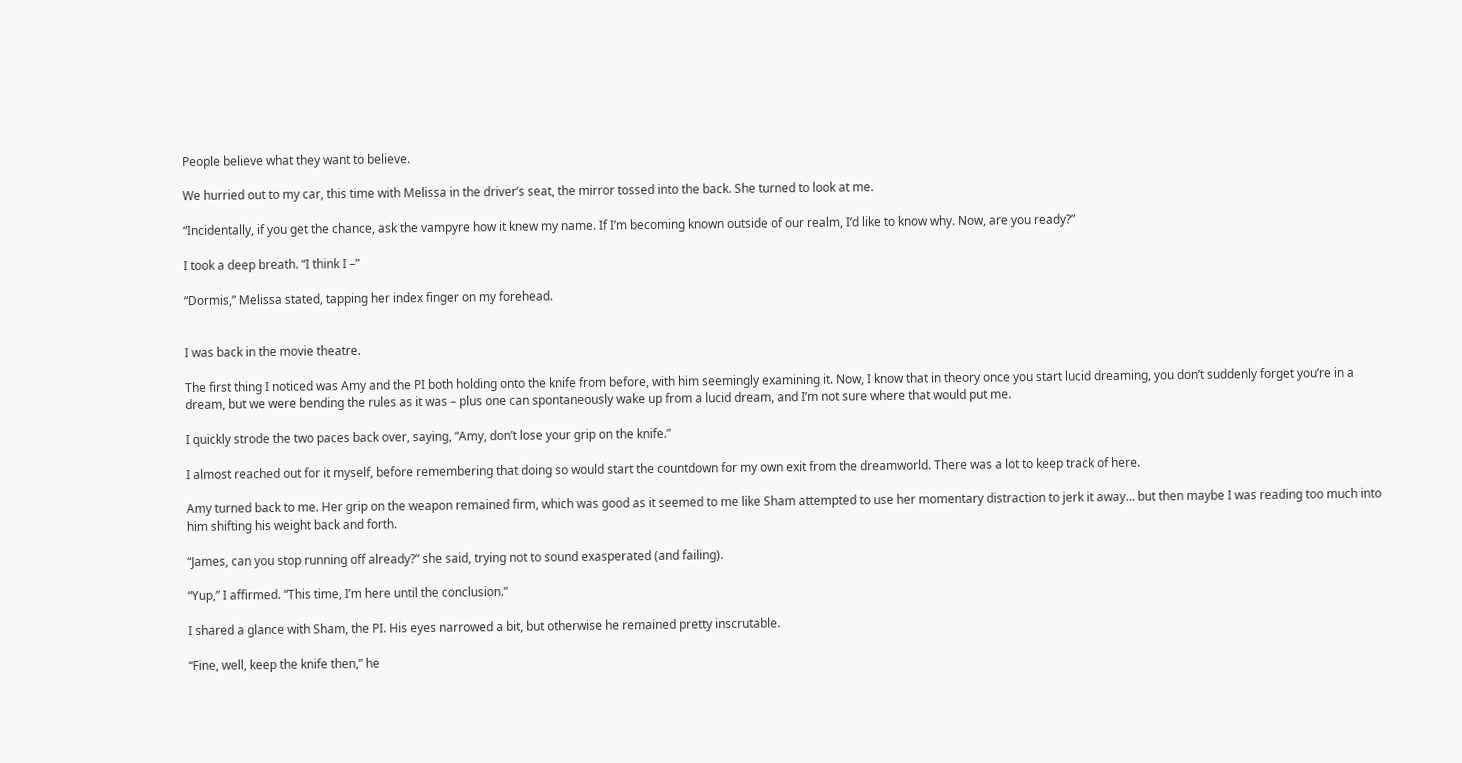People believe what they want to believe.

We hurried out to my car, this time with Melissa in the driver’s seat, the mirror tossed into the back. She turned to look at me.

“Incidentally, if you get the chance, ask the vampyre how it knew my name. If I’m becoming known outside of our realm, I’d like to know why. Now, are you ready?”

I took a deep breath. “I think I –”

“Dormis,” Melissa stated, tapping her index finger on my forehead.


I was back in the movie theatre.

The first thing I noticed was Amy and the PI both holding onto the knife from before, with him seemingly examining it. Now, I know that in theory once you start lucid dreaming, you don’t suddenly forget you’re in a dream, but we were bending the rules as it was – plus one can spontaneously wake up from a lucid dream, and I’m not sure where that would put me.

I quickly strode the two paces back over, saying, “Amy, don’t lose your grip on the knife.”

I almost reached out for it myself, before remembering that doing so would start the countdown for my own exit from the dreamworld. There was a lot to keep track of here.

Amy turned back to me. Her grip on the weapon remained firm, which was good as it seemed to me like Sham attempted to use her momentary distraction to jerk it away… but then maybe I was reading too much into him shifting his weight back and forth.

“James, can you stop running off already?” she said, trying not to sound exasperated (and failing).

“Yup,” I affirmed. “This time, I’m here until the conclusion.”

I shared a glance with Sham, the PI. His eyes narrowed a bit, but otherwise he remained pretty inscrutable.

“Fine, well, keep the knife then,” he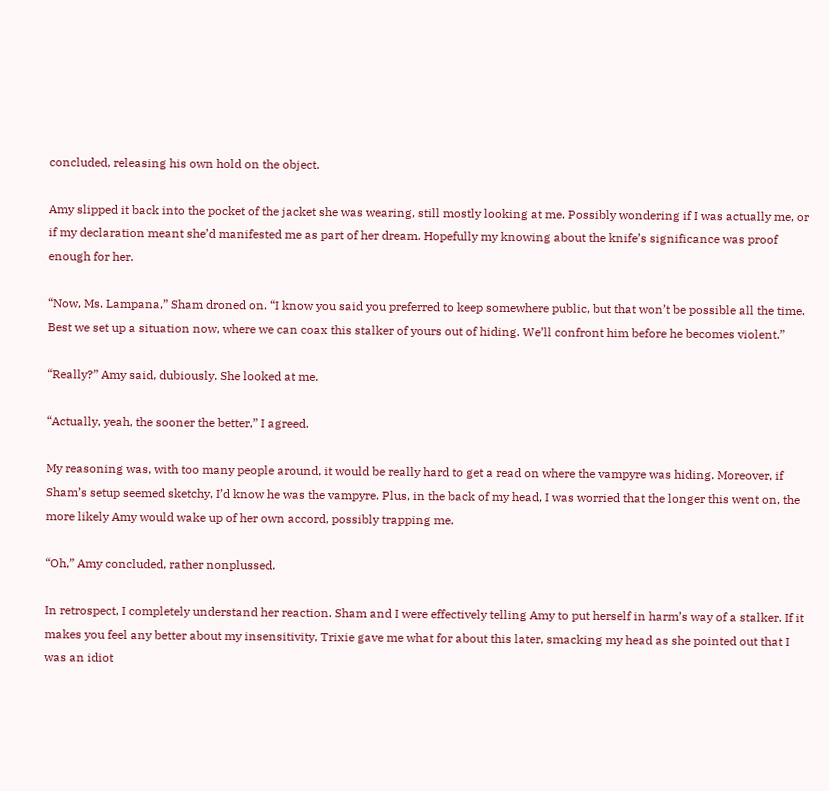concluded, releasing his own hold on the object.

Amy slipped it back into the pocket of the jacket she was wearing, still mostly looking at me. Possibly wondering if I was actually me, or if my declaration meant she’d manifested me as part of her dream. Hopefully my knowing about the knife’s significance was proof enough for her.

“Now, Ms. Lampana,” Sham droned on. “I know you said you preferred to keep somewhere public, but that won’t be possible all the time. Best we set up a situation now, where we can coax this stalker of yours out of hiding. We’ll confront him before he becomes violent.”

“Really?” Amy said, dubiously. She looked at me.

“Actually, yeah, the sooner the better,” I agreed.

My reasoning was, with too many people around, it would be really hard to get a read on where the vampyre was hiding. Moreover, if Sham’s setup seemed sketchy, I’d know he was the vampyre. Plus, in the back of my head, I was worried that the longer this went on, the more likely Amy would wake up of her own accord, possibly trapping me.

“Oh,” Amy concluded, rather nonplussed.

In retrospect, I completely understand her reaction. Sham and I were effectively telling Amy to put herself in harm’s way of a stalker. If it makes you feel any better about my insensitivity, Trixie gave me what for about this later, smacking my head as she pointed out that I was an idiot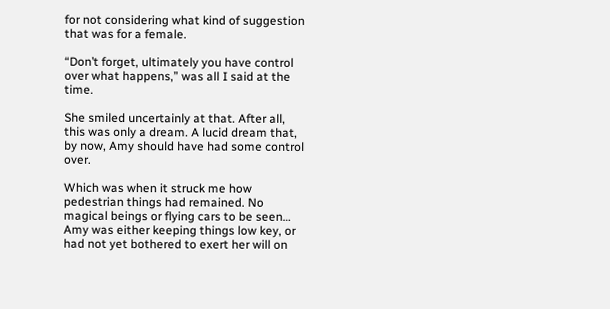for not considering what kind of suggestion that was for a female.

“Don’t forget, ultimately you have control over what happens,” was all I said at the time.

She smiled uncertainly at that. After all, this was only a dream. A lucid dream that, by now, Amy should have had some control over.

Which was when it struck me how pedestrian things had remained. No magical beings or flying cars to be seen… Amy was either keeping things low key, or had not yet bothered to exert her will on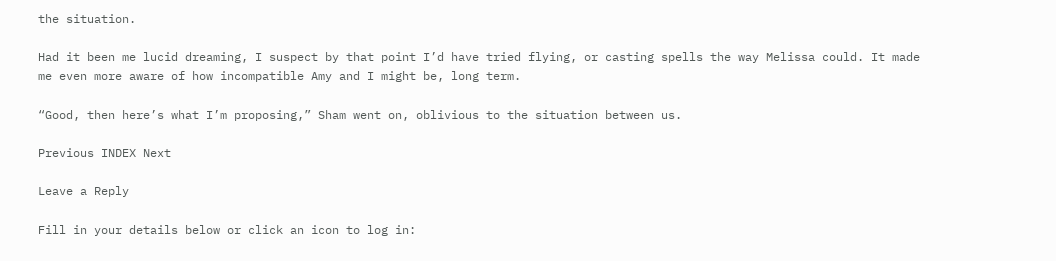the situation.

Had it been me lucid dreaming, I suspect by that point I’d have tried flying, or casting spells the way Melissa could. It made me even more aware of how incompatible Amy and I might be, long term.

“Good, then here’s what I’m proposing,” Sham went on, oblivious to the situation between us.

Previous INDEX Next

Leave a Reply

Fill in your details below or click an icon to log in: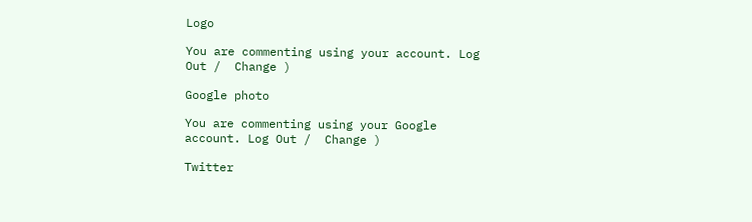Logo

You are commenting using your account. Log Out /  Change )

Google photo

You are commenting using your Google account. Log Out /  Change )

Twitter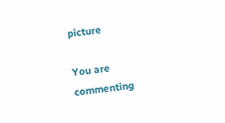picture

You are commenting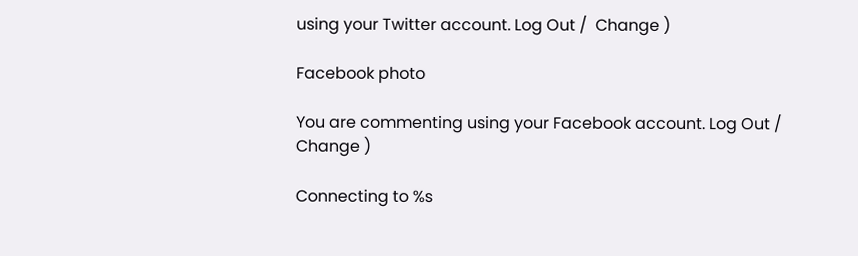using your Twitter account. Log Out /  Change )

Facebook photo

You are commenting using your Facebook account. Log Out /  Change )

Connecting to %s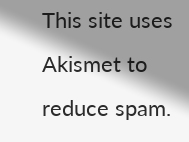This site uses Akismet to reduce spam.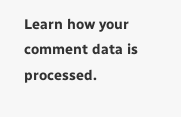Learn how your comment data is processed.